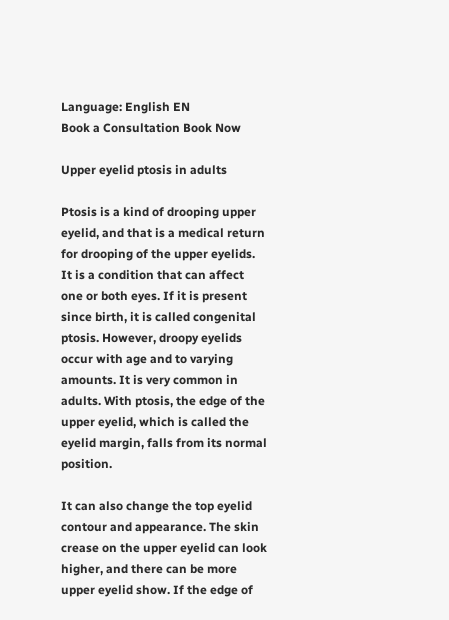Language: English EN
Book a Consultation Book Now

Upper eyelid ptosis in adults

Ptosis is a kind of drooping upper eyelid, and that is a medical return for drooping of the upper eyelids. It is a condition that can affect one or both eyes. If it is present since birth, it is called congenital ptosis. However, droopy eyelids occur with age and to varying amounts. It is very common in adults. With ptosis, the edge of the upper eyelid, which is called the eyelid margin, falls from its normal position.

It can also change the top eyelid contour and appearance. The skin crease on the upper eyelid can look higher, and there can be more upper eyelid show. If the edge of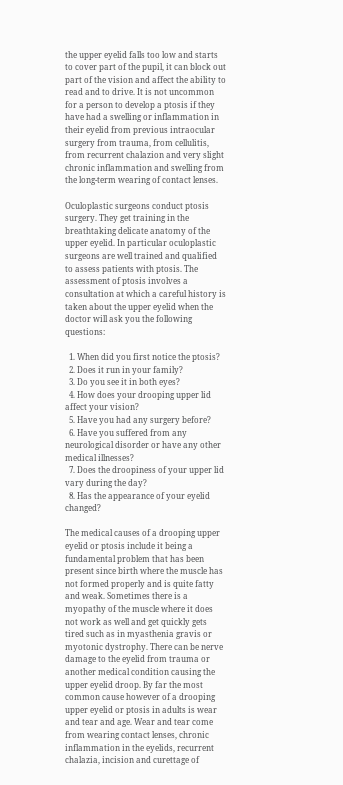the upper eyelid falls too low and starts to cover part of the pupil, it can block out part of the vision and affect the ability to read and to drive. It is not uncommon for a person to develop a ptosis if they have had a swelling or inflammation in their eyelid from previous intraocular surgery from trauma, from cellulitis, from recurrent chalazion and very slight chronic inflammation and swelling from the long-term wearing of contact lenses.

Oculoplastic surgeons conduct ptosis surgery. They get training in the breathtaking delicate anatomy of the upper eyelid. In particular oculoplastic surgeons are well trained and qualified to assess patients with ptosis. The assessment of ptosis involves a consultation at which a careful history is taken about the upper eyelid when the doctor will ask you the following questions:

  1. When did you first notice the ptosis?
  2. Does it run in your family?
  3. Do you see it in both eyes?
  4. How does your drooping upper lid affect your vision?
  5. Have you had any surgery before?
  6. Have you suffered from any neurological disorder or have any other medical illnesses?
  7. Does the droopiness of your upper lid vary during the day?
  8. Has the appearance of your eyelid changed?

The medical causes of a drooping upper eyelid or ptosis include it being a fundamental problem that has been present since birth where the muscle has not formed properly and is quite fatty and weak. Sometimes there is a myopathy of the muscle where it does not work as well and get quickly gets tired such as in myasthenia gravis or myotonic dystrophy. There can be nerve damage to the eyelid from trauma or another medical condition causing the upper eyelid droop. By far the most common cause however of a drooping upper eyelid or ptosis in adults is wear and tear and age. Wear and tear come from wearing contact lenses, chronic inflammation in the eyelids, recurrent chalazia, incision and curettage of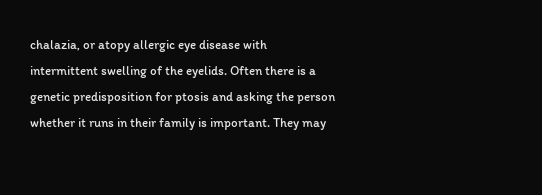chalazia, or atopy allergic eye disease with intermittent swelling of the eyelids. Often there is a genetic predisposition for ptosis and asking the person whether it runs in their family is important. They may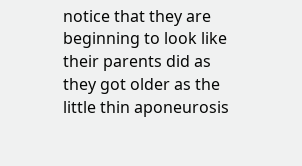notice that they are beginning to look like their parents did as they got older as the little thin aponeurosis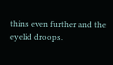thins even further and the eyelid droops.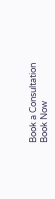Book a Consultation Book Now